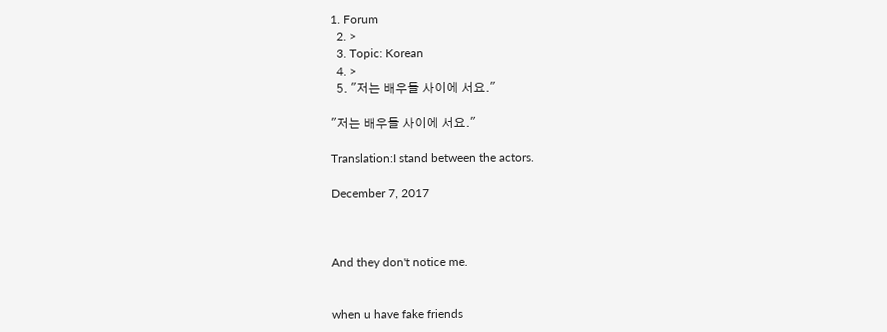1. Forum
  2. >
  3. Topic: Korean
  4. >
  5. "저는 배우들 사이에 서요."

"저는 배우들 사이에 서요."

Translation:I stand between the actors.

December 7, 2017



And they don't notice me.


when u have fake friends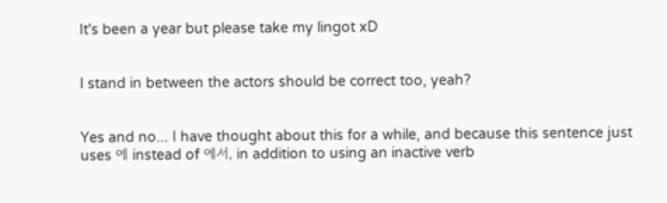It's been a year but please take my lingot xD


I stand in between the actors should be correct too, yeah?


Yes and no... I have thought about this for a while, and because this sentence just uses 에 instead of 에서, in addition to using an inactive verb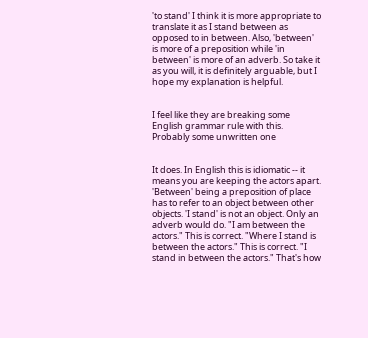'to stand' I think it is more appropriate to translate it as I stand between as opposed to in between. Also, 'between' is more of a preposition while 'in between' is more of an adverb. So take it as you will, it is definitely arguable, but I hope my explanation is helpful.


I feel like they are breaking some English grammar rule with this. Probably some unwritten one


It does. In English this is idiomatic -- it means you are keeping the actors apart. 'Between' being a preposition of place has to refer to an object between other objects. 'I stand' is not an object. Only an adverb would do. "I am between the actors." This is correct. "Where I stand is between the actors." This is correct. "I stand in between the actors." That's how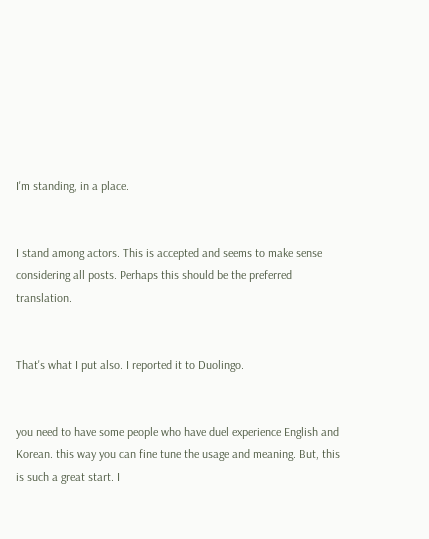I'm standing, in a place.


I stand among actors. This is accepted and seems to make sense considering all posts. Perhaps this should be the preferred translation.


That's what I put also. I reported it to Duolingo.


you need to have some people who have duel experience English and Korean. this way you can fine tune the usage and meaning. But, this is such a great start. I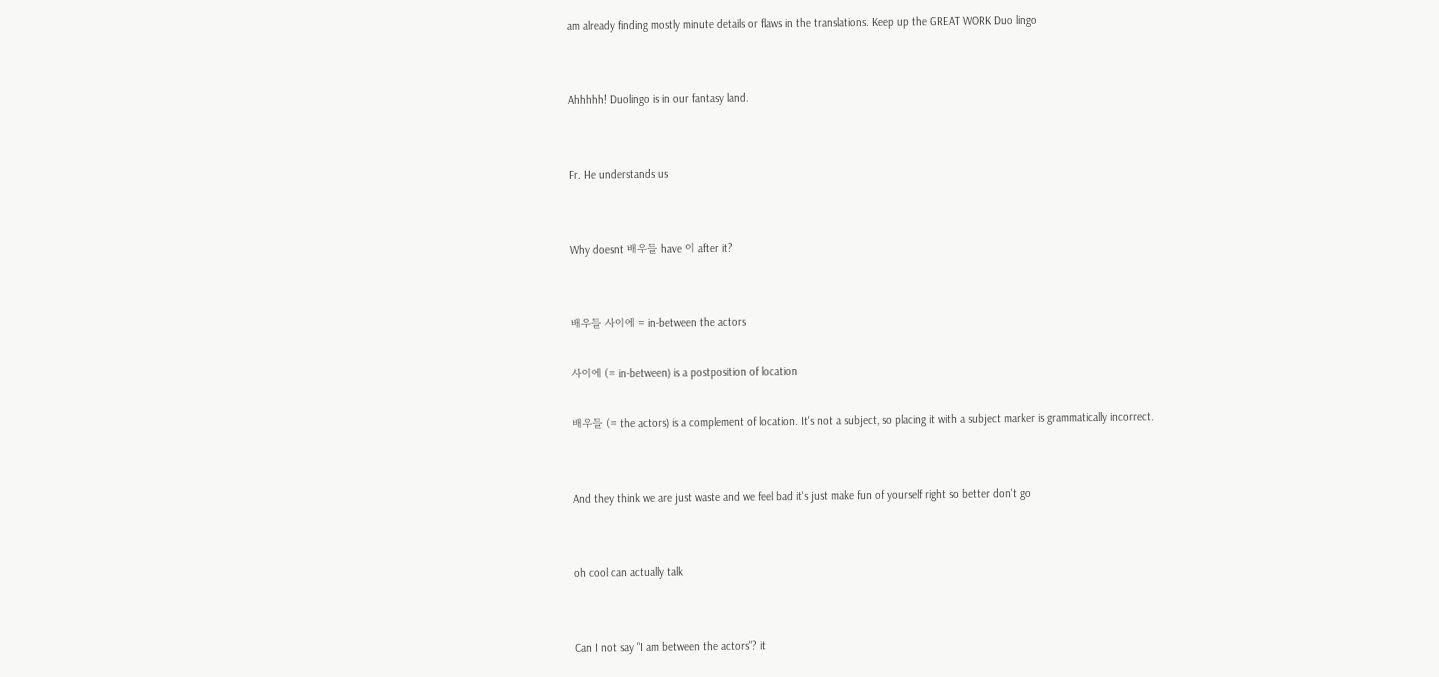am already finding mostly minute details or flaws in the translations. Keep up the GREAT WORK Duo lingo


Ahhhhh! Duolingo is in our fantasy land.


Fr. He understands us


Why doesnt 배우들 have 이 after it?


배우들 사이에 = in-between the actors

사이에 (= in-between) is a postposition of location

배우들 (= the actors) is a complement of location. It's not a subject, so placing it with a subject marker is grammatically incorrect.


And they think we are just waste and we feel bad it's just make fun of yourself right so better don't go


oh cool can actually talk


Can I not say "I am between the actors"? it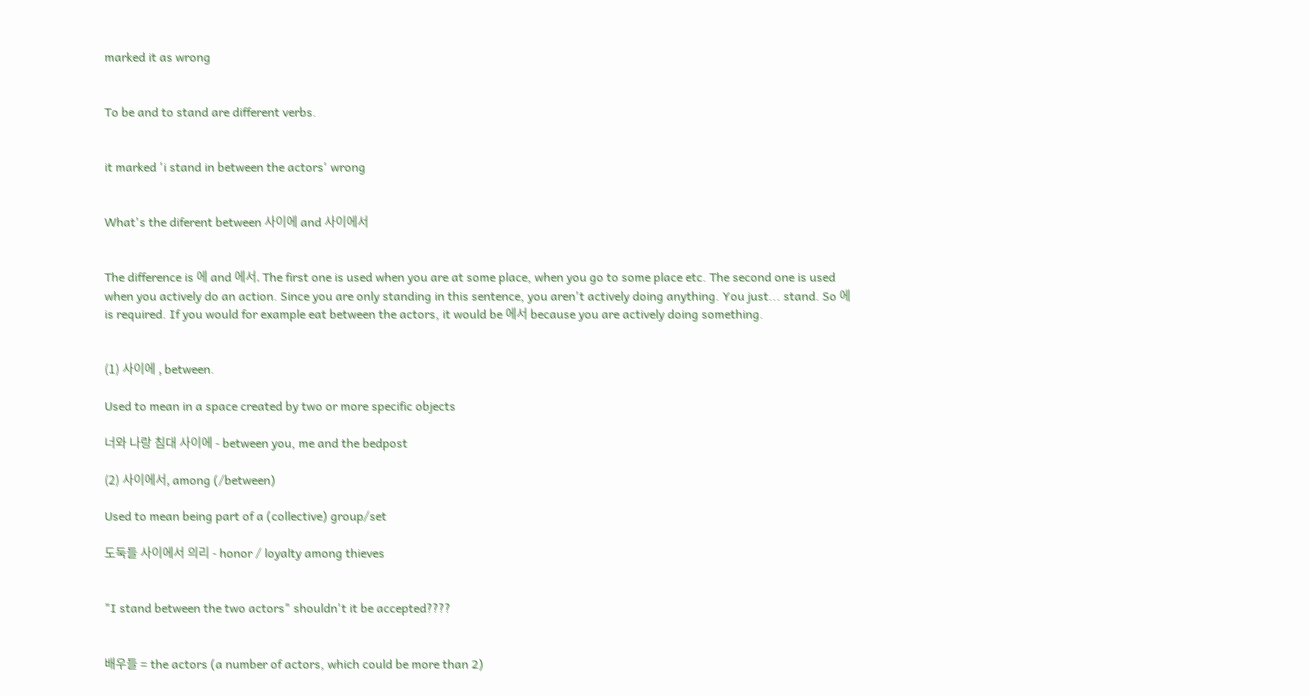marked it as wrong


To be and to stand are different verbs.


it marked 'i stand in between the actors' wrong


What's the diferent between 사이에 and 사이에서


The difference is 에 and 에서. The first one is used when you are at some place, when you go to some place etc. The second one is used when you actively do an action. Since you are only standing in this sentence, you aren't actively doing anything. You just... stand. So 에 is required. If you would for example eat between the actors, it would be 에서 because you are actively doing something.


(1) 사이에 , between.

Used to mean in a space created by two or more specific objects

너와 나랑 침대 사이에 - between you, me and the bedpost

(2) 사이에서, among (/between)

Used to mean being part of a (collective) group/set

도둑들 사이에서 의리 - honor / loyalty among thieves


"I stand between the two actors" shouldn't it be accepted????


배우들 = the actors (a number of actors, which could be more than 2)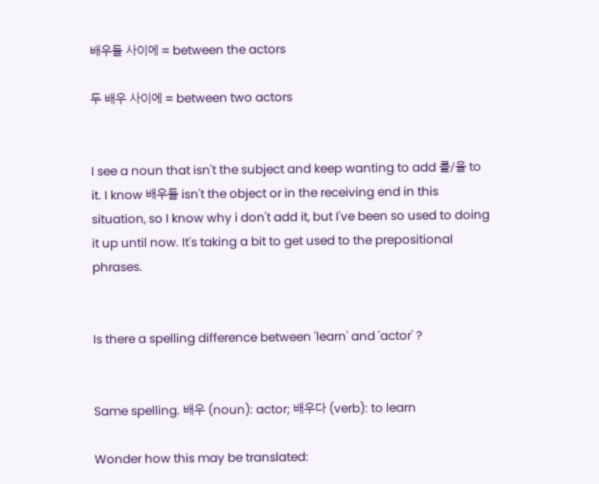배우들 사이에 = between the actors

두 배우 사이에 = between two actors


I see a noun that isn't the subject and keep wanting to add 를/을 to it. I know 배우들 isn't the object or in the receiving end in this situation, so I know why i don't add it, but I've been so used to doing it up until now. It's taking a bit to get used to the prepositional phrases.


Is there a spelling difference between 'learn' and 'actor' ?


Same spelling. 배우 (noun): actor; 배우다 (verb): to learn

Wonder how this may be translated: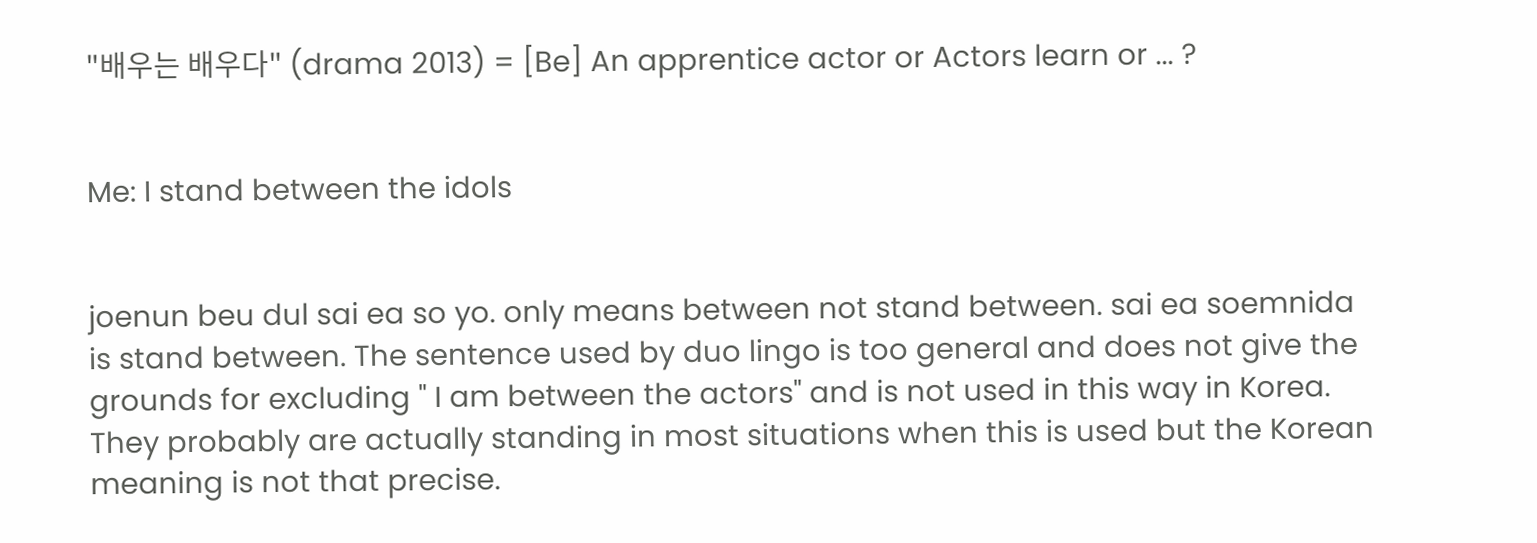"배우는 배우다" (drama 2013) = [Be] An apprentice actor or Actors learn or ... ?


Me: I stand between the idols


joenun beu dul sai ea so yo. only means between not stand between. sai ea soemnida is stand between. The sentence used by duo lingo is too general and does not give the grounds for excluding " I am between the actors" and is not used in this way in Korea. They probably are actually standing in most situations when this is used but the Korean meaning is not that precise.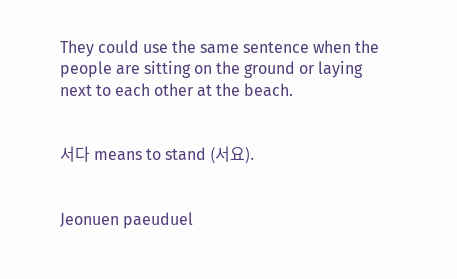They could use the same sentence when the people are sitting on the ground or laying next to each other at the beach.


서다 means to stand (서요).


Jeonuen paeuduel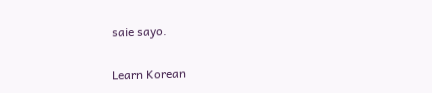saie sayo.

Learn Korean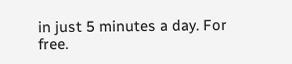in just 5 minutes a day. For free.